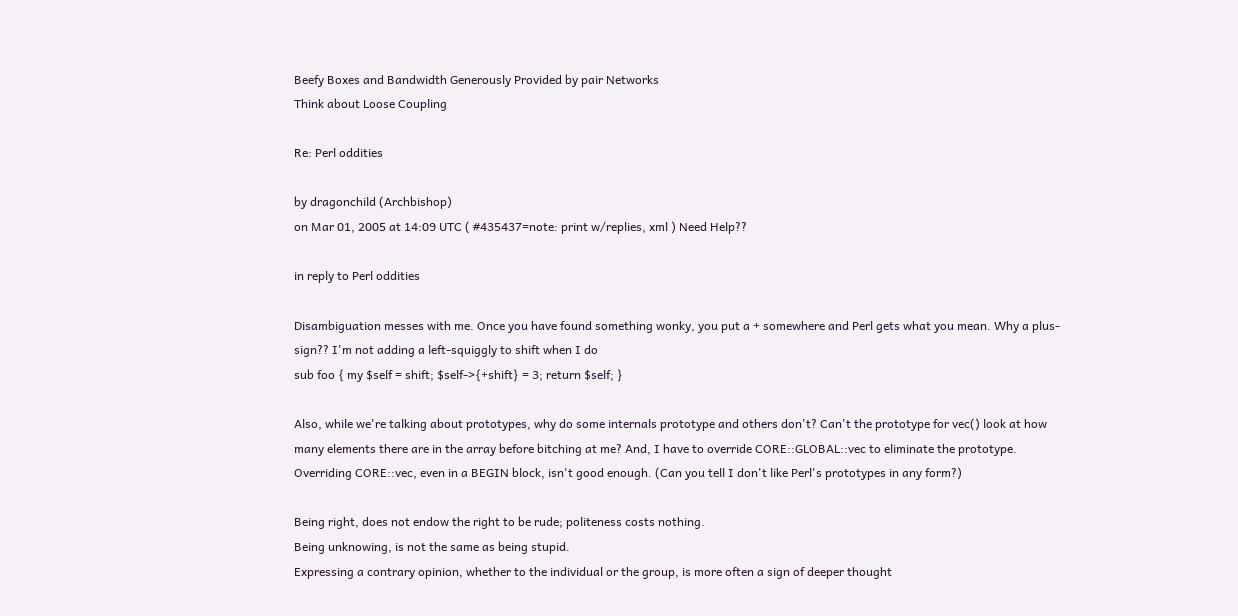Beefy Boxes and Bandwidth Generously Provided by pair Networks
Think about Loose Coupling

Re: Perl oddities

by dragonchild (Archbishop)
on Mar 01, 2005 at 14:09 UTC ( #435437=note: print w/replies, xml ) Need Help??

in reply to Perl oddities

Disambiguation messes with me. Once you have found something wonky, you put a + somewhere and Perl gets what you mean. Why a plus-sign?? I'm not adding a left-squiggly to shift when I do
sub foo { my $self = shift; $self->{+shift} = 3; return $self; }

Also, while we're talking about prototypes, why do some internals prototype and others don't? Can't the prototype for vec() look at how many elements there are in the array before bitching at me? And, I have to override CORE::GLOBAL::vec to eliminate the prototype. Overriding CORE::vec, even in a BEGIN block, isn't good enough. (Can you tell I don't like Perl's prototypes in any form?)

Being right, does not endow the right to be rude; politeness costs nothing.
Being unknowing, is not the same as being stupid.
Expressing a contrary opinion, whether to the individual or the group, is more often a sign of deeper thought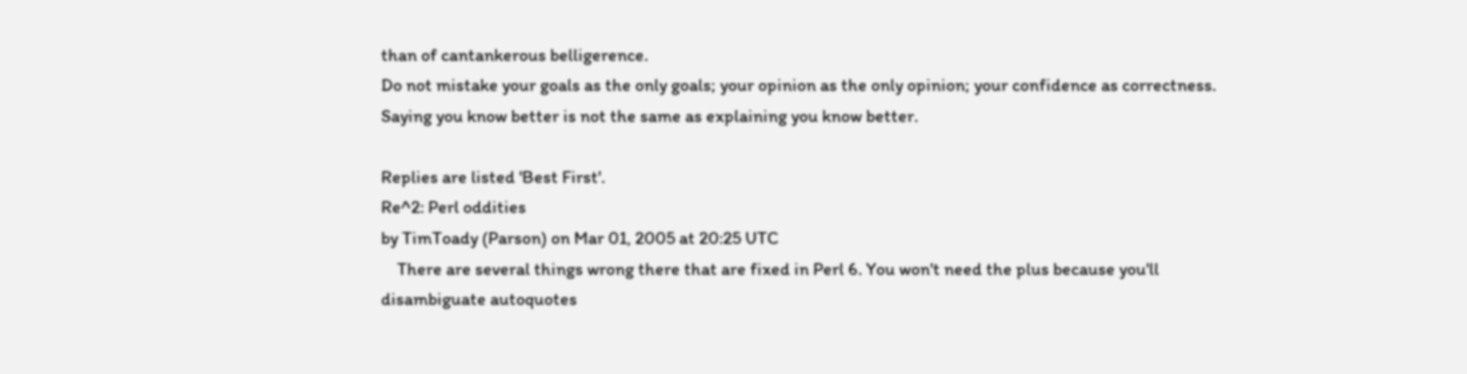than of cantankerous belligerence.
Do not mistake your goals as the only goals; your opinion as the only opinion; your confidence as correctness. Saying you know better is not the same as explaining you know better.

Replies are listed 'Best First'.
Re^2: Perl oddities
by TimToady (Parson) on Mar 01, 2005 at 20:25 UTC
    There are several things wrong there that are fixed in Perl 6. You won't need the plus because you'll disambiguate autoquotes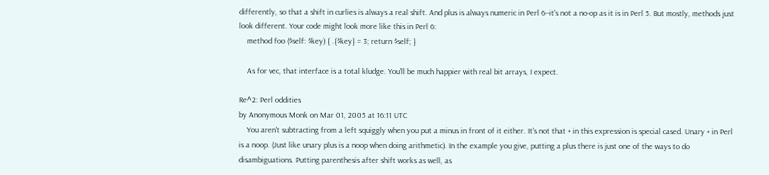differently, so that a shift in curlies is always a real shift. And plus is always numeric in Perl 6--it's not a no-op as it is in Perl 5. But mostly, methods just look different. Your code might look more like this in Perl 6:
    method foo ($self: $key) { .{$key} = 3; return $self; }

    As for vec, that interface is a total kludge. You'll be much happier with real bit arrays, I expect.

Re^2: Perl oddities
by Anonymous Monk on Mar 01, 2005 at 16:11 UTC
    You aren't subtracting from a left squiggly when you put a minus in front of it either. It's not that + in this expression is special cased. Unary + in Perl is a noop. (Just like unary plus is a noop when doing arithmetic). In the example you give, putting a plus there is just one of the ways to do disambiguations. Putting parenthesis after shift works as well, as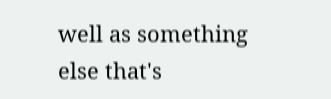well as something else that's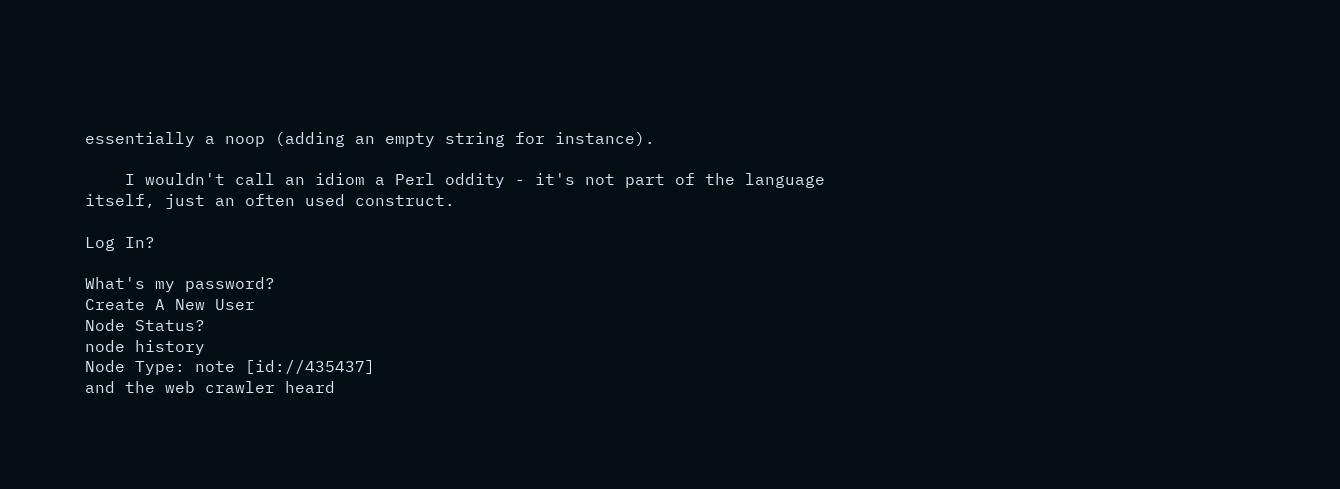essentially a noop (adding an empty string for instance).

    I wouldn't call an idiom a Perl oddity - it's not part of the language itself, just an often used construct.

Log In?

What's my password?
Create A New User
Node Status?
node history
Node Type: note [id://435437]
and the web crawler heard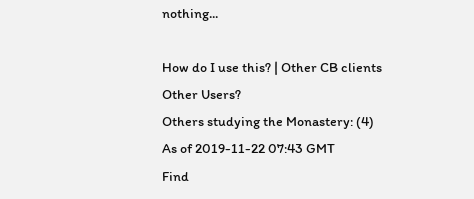nothing...

How do I use this? | Other CB clients
Other Users?
Others studying the Monastery: (4)
As of 2019-11-22 07:43 GMT
Find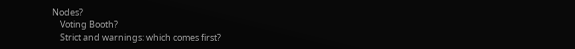Nodes?
    Voting Booth?
    Strict and warnings: which comes first?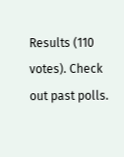Results (110 votes). Check out past polls.